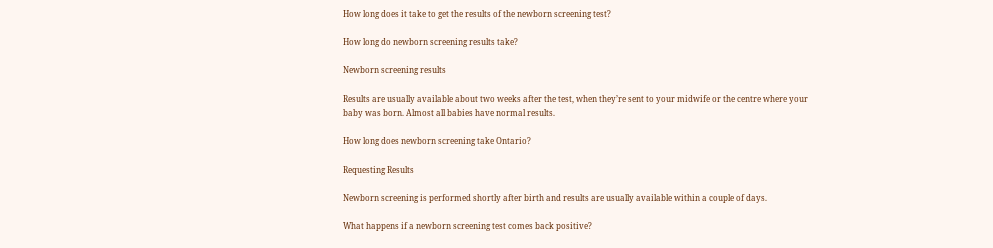How long does it take to get the results of the newborn screening test?

How long do newborn screening results take?

Newborn screening results

Results are usually available about two weeks after the test, when they’re sent to your midwife or the centre where your baby was born. Almost all babies have normal results.

How long does newborn screening take Ontario?

Requesting Results

Newborn screening is performed shortly after birth and results are usually available within a couple of days.

What happens if a newborn screening test comes back positive?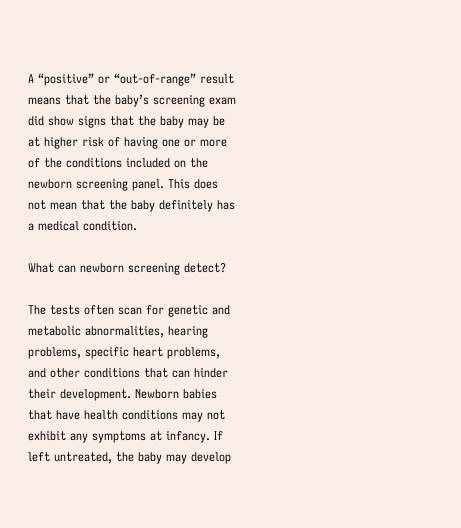A “positive” or “out-of-range” result means that the baby’s screening exam did show signs that the baby may be at higher risk of having one or more of the conditions included on the newborn screening panel. This does not mean that the baby definitely has a medical condition.

What can newborn screening detect?

The tests often scan for genetic and metabolic abnormalities, hearing problems, specific heart problems, and other conditions that can hinder their development. Newborn babies that have health conditions may not exhibit any symptoms at infancy. If left untreated, the baby may develop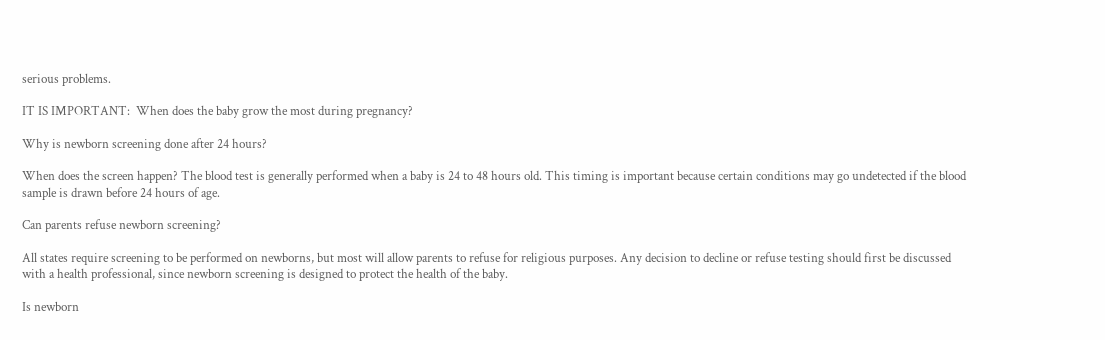serious problems.

IT IS IMPORTANT:  When does the baby grow the most during pregnancy?

Why is newborn screening done after 24 hours?

When does the screen happen? The blood test is generally performed when a baby is 24 to 48 hours old. This timing is important because certain conditions may go undetected if the blood sample is drawn before 24 hours of age.

Can parents refuse newborn screening?

All states require screening to be performed on newborns, but most will allow parents to refuse for religious purposes. Any decision to decline or refuse testing should first be discussed with a health professional, since newborn screening is designed to protect the health of the baby.

Is newborn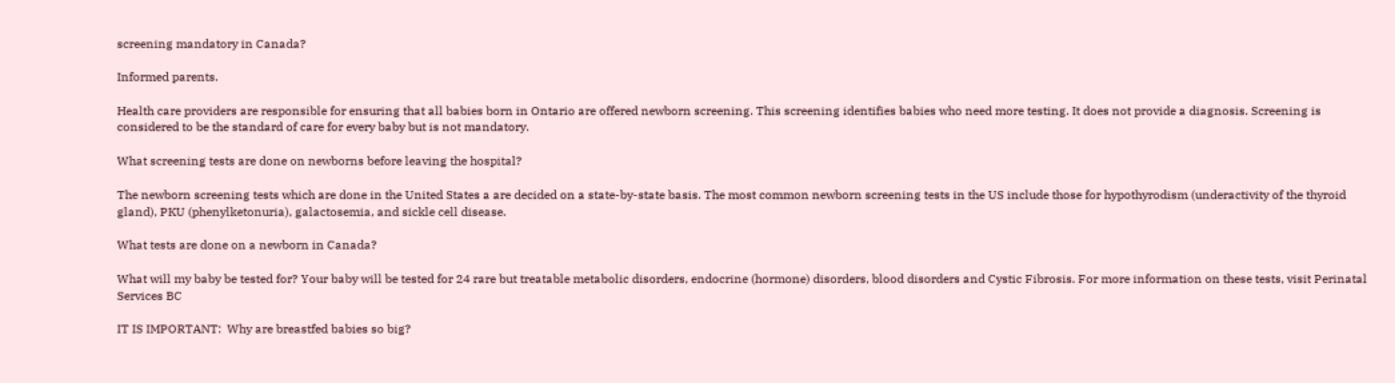screening mandatory in Canada?

Informed parents.

Health care providers are responsible for ensuring that all babies born in Ontario are offered newborn screening. This screening identifies babies who need more testing. It does not provide a diagnosis. Screening is considered to be the standard of care for every baby but is not mandatory.

What screening tests are done on newborns before leaving the hospital?

The newborn screening tests which are done in the United States a are decided on a state-by-state basis. The most common newborn screening tests in the US include those for hypothyrodism (underactivity of the thyroid gland), PKU (phenylketonuria), galactosemia, and sickle cell disease.

What tests are done on a newborn in Canada?

What will my baby be tested for? Your baby will be tested for 24 rare but treatable metabolic disorders, endocrine (hormone) disorders, blood disorders and Cystic Fibrosis. For more information on these tests, visit Perinatal Services BC

IT IS IMPORTANT:  Why are breastfed babies so big?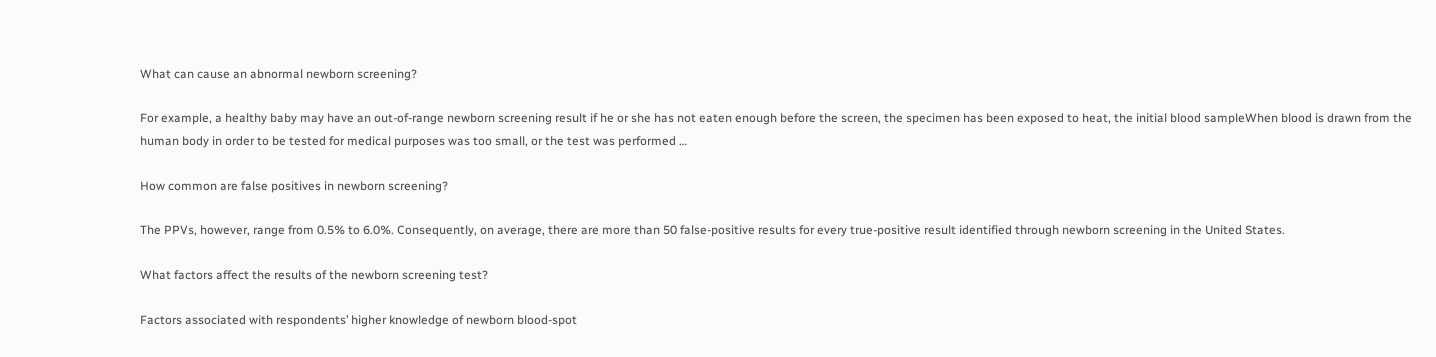What can cause an abnormal newborn screening?

For example, a healthy baby may have an out-of-range newborn screening result if he or she has not eaten enough before the screen, the specimen has been exposed to heat, the initial blood sampleWhen blood is drawn from the human body in order to be tested for medical purposes was too small, or the test was performed …

How common are false positives in newborn screening?

The PPVs, however, range from 0.5% to 6.0%. Consequently, on average, there are more than 50 false-positive results for every true-positive result identified through newborn screening in the United States.

What factors affect the results of the newborn screening test?

Factors associated with respondents’ higher knowledge of newborn blood-spot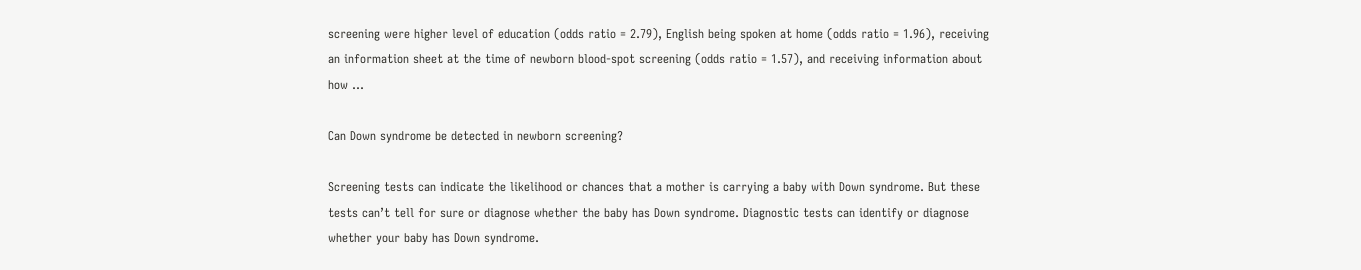screening were higher level of education (odds ratio = 2.79), English being spoken at home (odds ratio = 1.96), receiving an information sheet at the time of newborn blood-spot screening (odds ratio = 1.57), and receiving information about how …

Can Down syndrome be detected in newborn screening?

Screening tests can indicate the likelihood or chances that a mother is carrying a baby with Down syndrome. But these tests can’t tell for sure or diagnose whether the baby has Down syndrome. Diagnostic tests can identify or diagnose whether your baby has Down syndrome.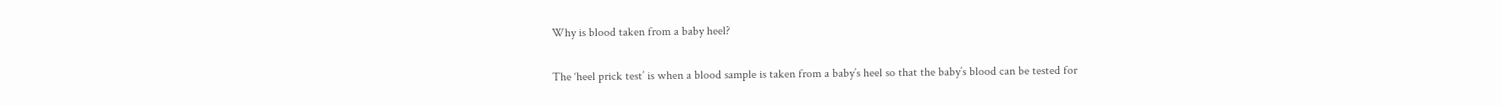Why is blood taken from a baby heel?

The ‘heel prick test’ is when a blood sample is taken from a baby’s heel so that the baby’s blood can be tested for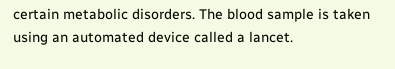certain metabolic disorders. The blood sample is taken using an automated device called a lancet.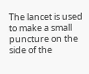The lancet is used to make a small puncture on the side of the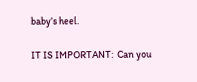baby’s heel.

IT IS IMPORTANT:  Can you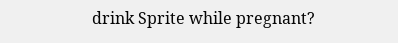drink Sprite while pregnant?